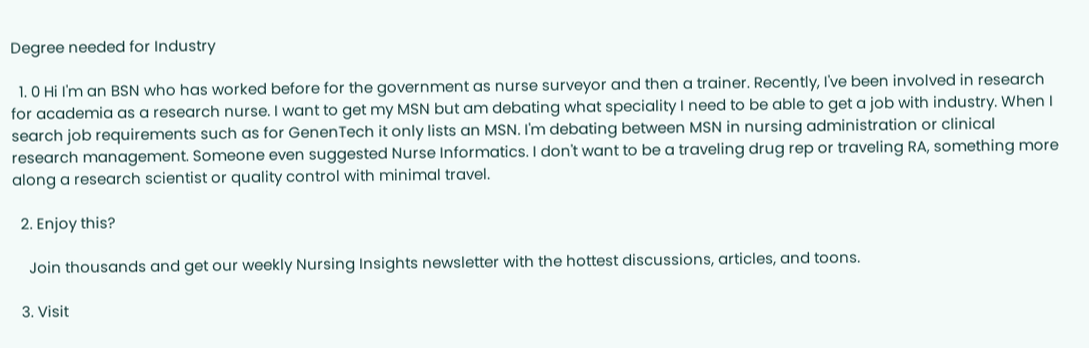Degree needed for Industry

  1. 0 Hi I'm an BSN who has worked before for the government as nurse surveyor and then a trainer. Recently, I've been involved in research for academia as a research nurse. I want to get my MSN but am debating what speciality I need to be able to get a job with industry. When I search job requirements such as for GenenTech it only lists an MSN. I'm debating between MSN in nursing administration or clinical research management. Someone even suggested Nurse Informatics. I don't want to be a traveling drug rep or traveling RA, something more along a research scientist or quality control with minimal travel.

  2. Enjoy this?

    Join thousands and get our weekly Nursing Insights newsletter with the hottest discussions, articles, and toons.

  3. Visit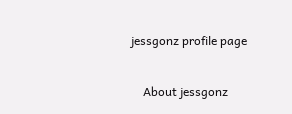jessgonz profile page

    About jessgonz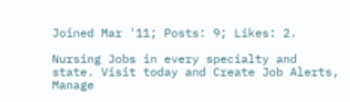Joined Mar '11; Posts: 9; Likes: 2.

Nursing Jobs in every specialty and state. Visit today and Create Job Alerts, Manage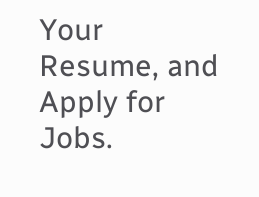Your Resume, and Apply for Jobs.